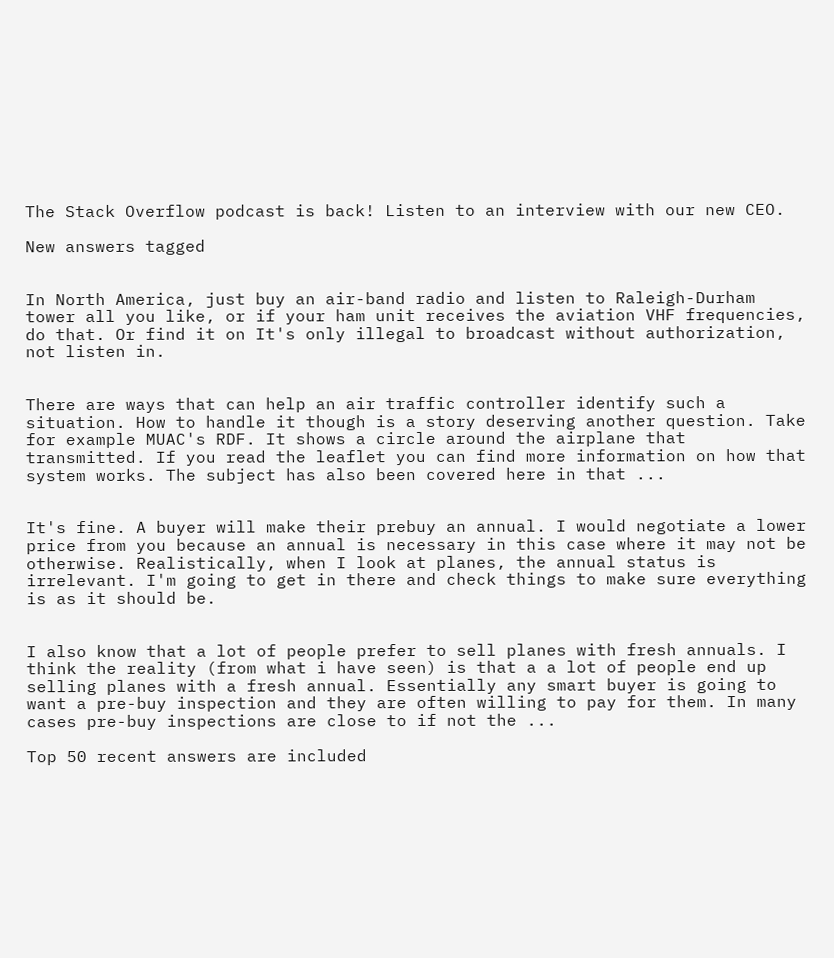The Stack Overflow podcast is back! Listen to an interview with our new CEO.

New answers tagged


In North America, just buy an air-band radio and listen to Raleigh-Durham tower all you like, or if your ham unit receives the aviation VHF frequencies, do that. Or find it on It's only illegal to broadcast without authorization, not listen in.


There are ways that can help an air traffic controller identify such a situation. How to handle it though is a story deserving another question. Take for example MUAC's RDF. It shows a circle around the airplane that transmitted. If you read the leaflet you can find more information on how that system works. The subject has also been covered here in that ...


It's fine. A buyer will make their prebuy an annual. I would negotiate a lower price from you because an annual is necessary in this case where it may not be otherwise. Realistically, when I look at planes, the annual status is irrelevant. I'm going to get in there and check things to make sure everything is as it should be.


I also know that a lot of people prefer to sell planes with fresh annuals. I think the reality (from what i have seen) is that a a lot of people end up selling planes with a fresh annual. Essentially any smart buyer is going to want a pre-buy inspection and they are often willing to pay for them. In many cases pre-buy inspections are close to if not the ...

Top 50 recent answers are included